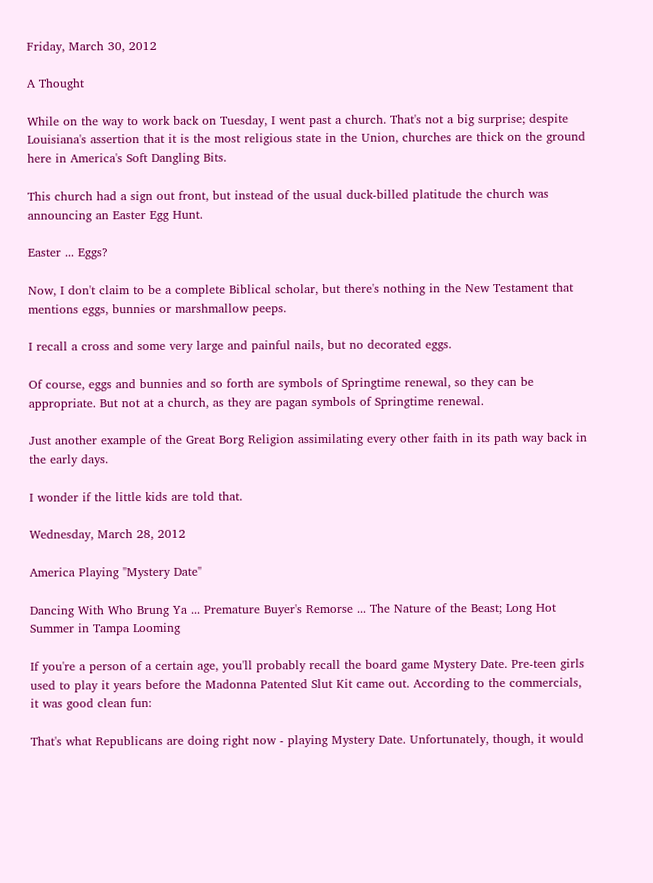Friday, March 30, 2012

A Thought

While on the way to work back on Tuesday, I went past a church. That's not a big surprise; despite Louisiana's assertion that it is the most religious state in the Union, churches are thick on the ground here in America's Soft Dangling Bits.

This church had a sign out front, but instead of the usual duck-billed platitude the church was announcing an Easter Egg Hunt.

Easter ... Eggs?

Now, I don't claim to be a complete Biblical scholar, but there's nothing in the New Testament that mentions eggs, bunnies or marshmallow peeps.

I recall a cross and some very large and painful nails, but no decorated eggs.

Of course, eggs and bunnies and so forth are symbols of Springtime renewal, so they can be appropriate. But not at a church, as they are pagan symbols of Springtime renewal.

Just another example of the Great Borg Religion assimilating every other faith in its path way back in the early days.

I wonder if the little kids are told that.

Wednesday, March 28, 2012

America Playing "Mystery Date"

Dancing With Who Brung Ya ... Premature Buyer's Remorse ... The Nature of the Beast; Long Hot Summer in Tampa Looming

If you're a person of a certain age, you'll probably recall the board game Mystery Date. Pre-teen girls used to play it years before the Madonna Patented Slut Kit came out. According to the commercials, it was good clean fun:

That's what Republicans are doing right now - playing Mystery Date. Unfortunately, though, it would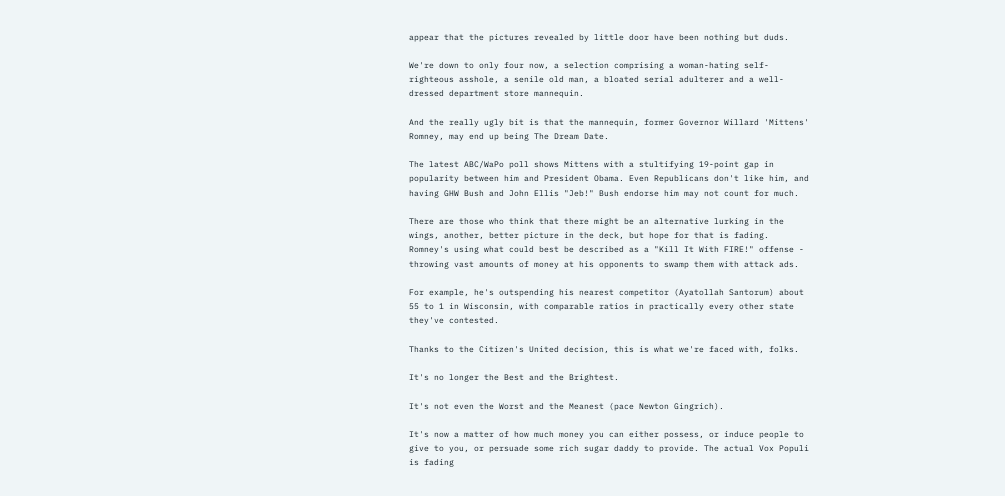appear that the pictures revealed by little door have been nothing but duds.

We're down to only four now, a selection comprising a woman-hating self-righteous asshole, a senile old man, a bloated serial adulterer and a well-dressed department store mannequin.

And the really ugly bit is that the mannequin, former Governor Willard 'Mittens' Romney, may end up being The Dream Date.

The latest ABC/WaPo poll shows Mittens with a stultifying 19-point gap in popularity between him and President Obama. Even Republicans don't like him, and having GHW Bush and John Ellis "Jeb!" Bush endorse him may not count for much.

There are those who think that there might be an alternative lurking in the wings, another, better picture in the deck, but hope for that is fading. Romney's using what could best be described as a "Kill It With FIRE!" offense - throwing vast amounts of money at his opponents to swamp them with attack ads.

For example, he's outspending his nearest competitor (Ayatollah Santorum) about 55 to 1 in Wisconsin, with comparable ratios in practically every other state they've contested.

Thanks to the Citizen's United decision, this is what we're faced with, folks.

It's no longer the Best and the Brightest.

It's not even the Worst and the Meanest (pace Newton Gingrich).

It's now a matter of how much money you can either possess, or induce people to give to you, or persuade some rich sugar daddy to provide. The actual Vox Populi is fading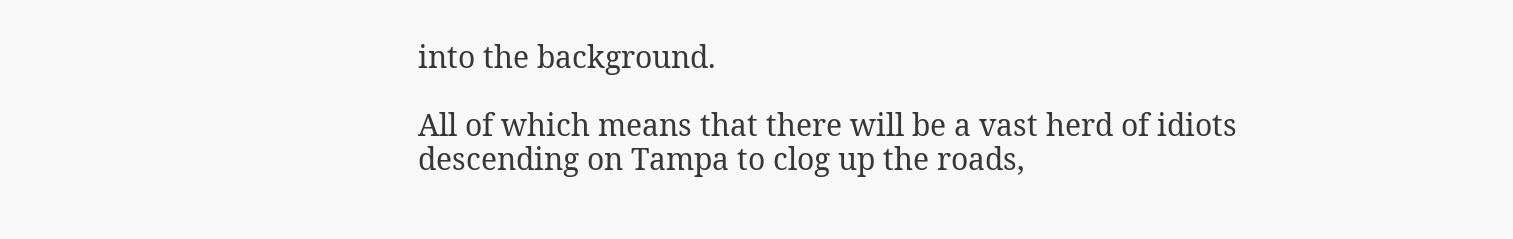into the background.

All of which means that there will be a vast herd of idiots descending on Tampa to clog up the roads,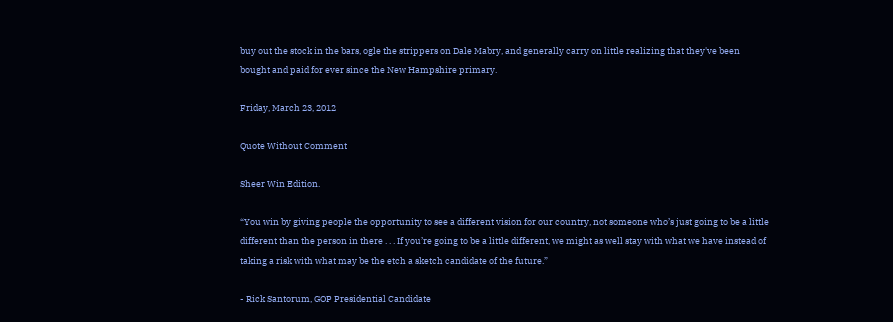buy out the stock in the bars, ogle the strippers on Dale Mabry, and generally carry on little realizing that they've been bought and paid for ever since the New Hampshire primary.

Friday, March 23, 2012

Quote Without Comment

Sheer Win Edition.

“You win by giving people the opportunity to see a different vision for our country, not someone who’s just going to be a little different than the person in there . . . If you’re going to be a little different, we might as well stay with what we have instead of taking a risk with what may be the etch a sketch candidate of the future.”

- Rick Santorum, GOP Presidential Candidate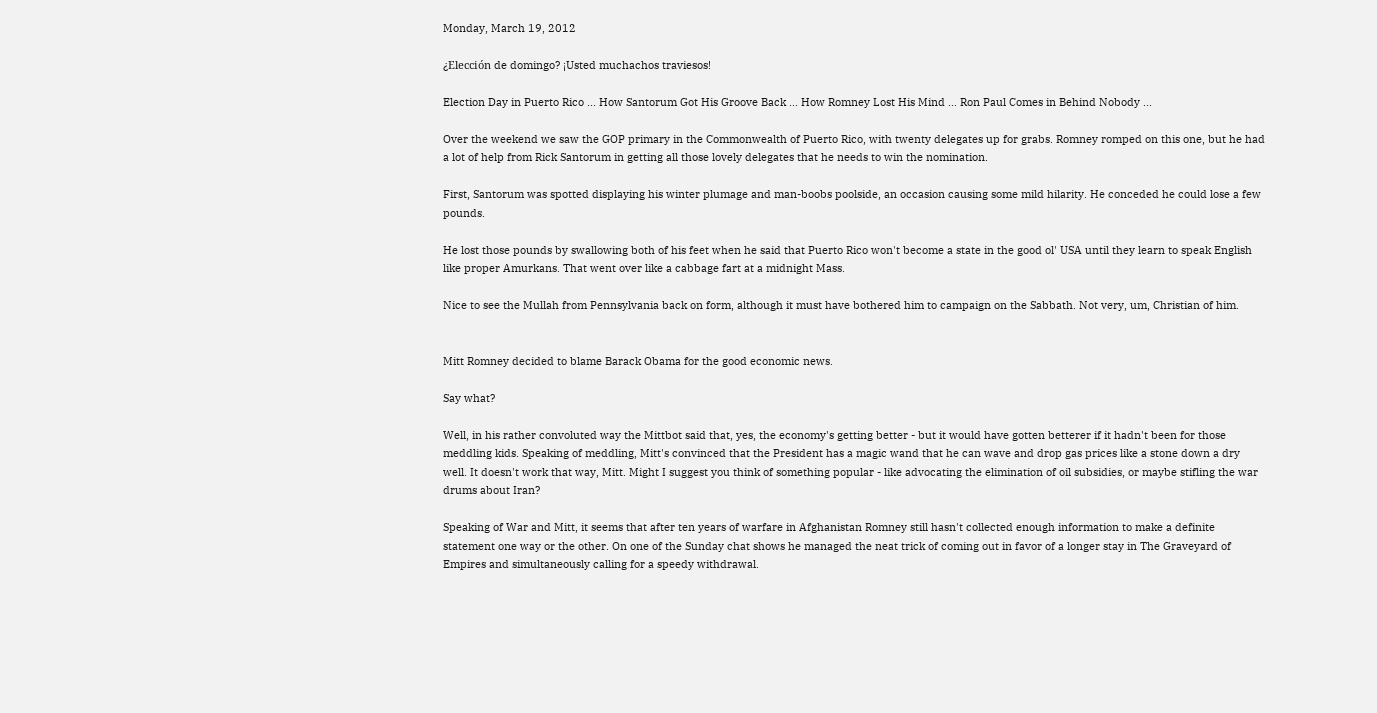Monday, March 19, 2012

¿Elección de domingo? ¡Usted muchachos traviesos!

Election Day in Puerto Rico ... How Santorum Got His Groove Back ... How Romney Lost His Mind ... Ron Paul Comes in Behind Nobody ...

Over the weekend we saw the GOP primary in the Commonwealth of Puerto Rico, with twenty delegates up for grabs. Romney romped on this one, but he had a lot of help from Rick Santorum in getting all those lovely delegates that he needs to win the nomination.

First, Santorum was spotted displaying his winter plumage and man-boobs poolside, an occasion causing some mild hilarity. He conceded he could lose a few pounds.

He lost those pounds by swallowing both of his feet when he said that Puerto Rico won't become a state in the good ol' USA until they learn to speak English like proper Amurkans. That went over like a cabbage fart at a midnight Mass.

Nice to see the Mullah from Pennsylvania back on form, although it must have bothered him to campaign on the Sabbath. Not very, um, Christian of him.


Mitt Romney decided to blame Barack Obama for the good economic news.

Say what?

Well, in his rather convoluted way the Mittbot said that, yes, the economy's getting better - but it would have gotten betterer if it hadn't been for those meddling kids. Speaking of meddling, Mitt's convinced that the President has a magic wand that he can wave and drop gas prices like a stone down a dry well. It doesn't work that way, Mitt. Might I suggest you think of something popular - like advocating the elimination of oil subsidies, or maybe stifling the war drums about Iran?

Speaking of War and Mitt, it seems that after ten years of warfare in Afghanistan Romney still hasn't collected enough information to make a definite statement one way or the other. On one of the Sunday chat shows he managed the neat trick of coming out in favor of a longer stay in The Graveyard of Empires and simultaneously calling for a speedy withdrawal.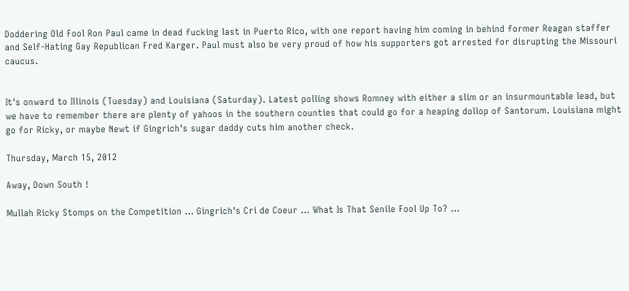Doddering Old Fool Ron Paul came in dead fucking last in Puerto Rico, with one report having him coming in behind former Reagan staffer and Self-Hating Gay Republican Fred Karger. Paul must also be very proud of how his supporters got arrested for disrupting the Missouri caucus.


It's onward to Illinois (Tuesday) and Louisiana (Saturday). Latest polling shows Romney with either a slim or an insurmountable lead, but we have to remember there are plenty of yahoos in the southern counties that could go for a heaping dollop of Santorum. Louisiana might go for Ricky, or maybe Newt if Gingrich's sugar daddy cuts him another check.

Thursday, March 15, 2012

Away, Down South !

Mullah Ricky Stomps on the Competition ... Gingrich's Cri de Coeur ... What Is That Senile Fool Up To? ...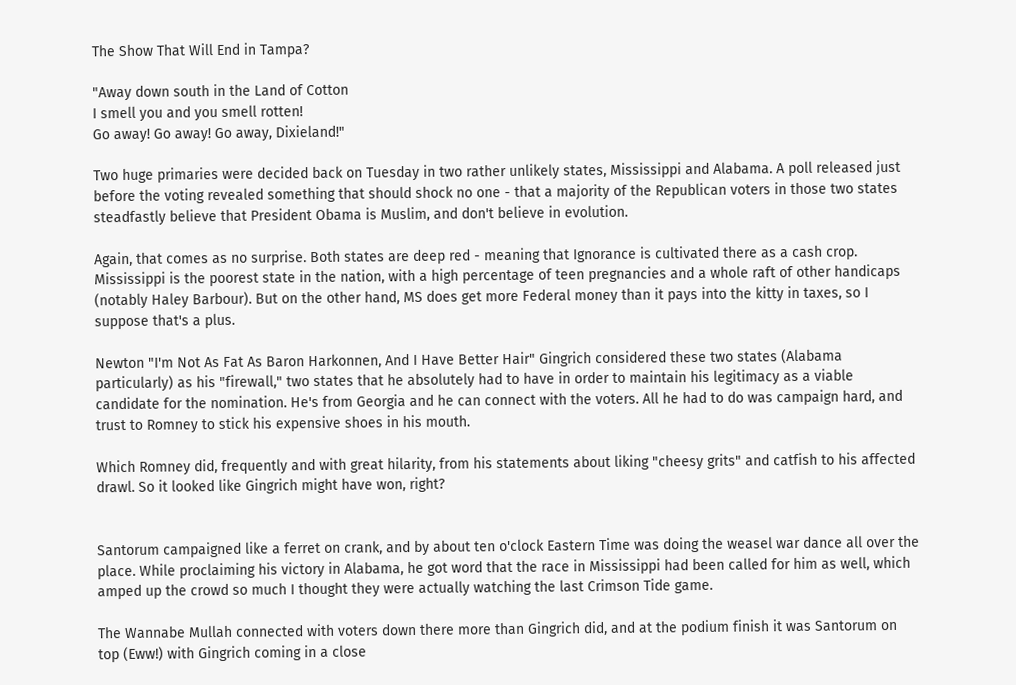The Show That Will End in Tampa?

"Away down south in the Land of Cotton
I smell you and you smell rotten!
Go away! Go away! Go away, Dixieland!"

Two huge primaries were decided back on Tuesday in two rather unlikely states, Mississippi and Alabama. A poll released just before the voting revealed something that should shock no one - that a majority of the Republican voters in those two states steadfastly believe that President Obama is Muslim, and don't believe in evolution.

Again, that comes as no surprise. Both states are deep red - meaning that Ignorance is cultivated there as a cash crop. Mississippi is the poorest state in the nation, with a high percentage of teen pregnancies and a whole raft of other handicaps (notably Haley Barbour). But on the other hand, MS does get more Federal money than it pays into the kitty in taxes, so I suppose that's a plus.

Newton "I'm Not As Fat As Baron Harkonnen, And I Have Better Hair" Gingrich considered these two states (Alabama particularly) as his "firewall," two states that he absolutely had to have in order to maintain his legitimacy as a viable candidate for the nomination. He's from Georgia and he can connect with the voters. All he had to do was campaign hard, and trust to Romney to stick his expensive shoes in his mouth.

Which Romney did, frequently and with great hilarity, from his statements about liking "cheesy grits" and catfish to his affected drawl. So it looked like Gingrich might have won, right?


Santorum campaigned like a ferret on crank, and by about ten o'clock Eastern Time was doing the weasel war dance all over the place. While proclaiming his victory in Alabama, he got word that the race in Mississippi had been called for him as well, which amped up the crowd so much I thought they were actually watching the last Crimson Tide game.

The Wannabe Mullah connected with voters down there more than Gingrich did, and at the podium finish it was Santorum on top (Eww!) with Gingrich coming in a close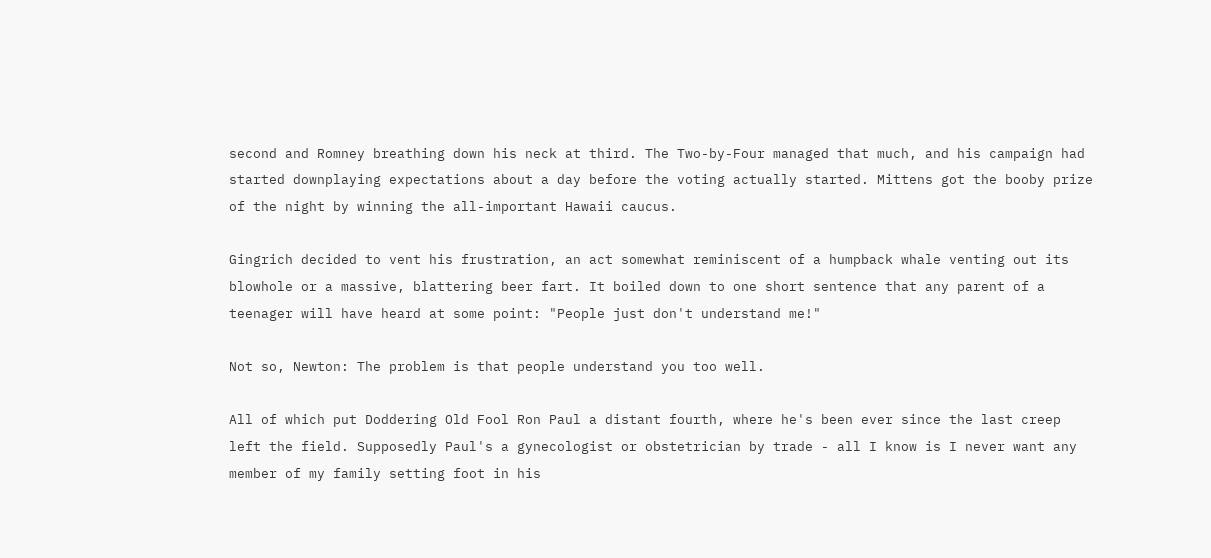second and Romney breathing down his neck at third. The Two-by-Four managed that much, and his campaign had started downplaying expectations about a day before the voting actually started. Mittens got the booby prize of the night by winning the all-important Hawaii caucus.

Gingrich decided to vent his frustration, an act somewhat reminiscent of a humpback whale venting out its blowhole or a massive, blattering beer fart. It boiled down to one short sentence that any parent of a teenager will have heard at some point: "People just don't understand me!"

Not so, Newton: The problem is that people understand you too well.

All of which put Doddering Old Fool Ron Paul a distant fourth, where he's been ever since the last creep left the field. Supposedly Paul's a gynecologist or obstetrician by trade - all I know is I never want any member of my family setting foot in his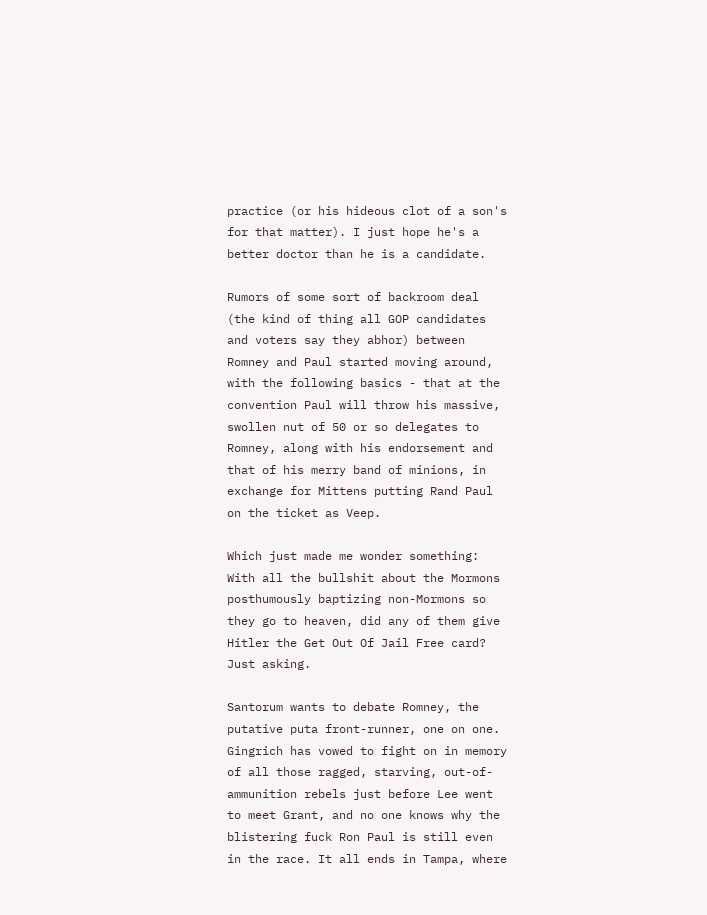practice (or his hideous clot of a son's for that matter). I just hope he's a better doctor than he is a candidate.

Rumors of some sort of backroom deal (the kind of thing all GOP candidates and voters say they abhor) between Romney and Paul started moving around, with the following basics - that at the convention Paul will throw his massive, swollen nut of 50 or so delegates to Romney, along with his endorsement and that of his merry band of minions, in exchange for Mittens putting Rand Paul on the ticket as Veep.

Which just made me wonder something: With all the bullshit about the Mormons posthumously baptizing non-Mormons so they go to heaven, did any of them give Hitler the Get Out Of Jail Free card? Just asking.

Santorum wants to debate Romney, the putative puta front-runner, one on one. Gingrich has vowed to fight on in memory of all those ragged, starving, out-of-ammunition rebels just before Lee went to meet Grant, and no one knows why the blistering fuck Ron Paul is still even in the race. It all ends in Tampa, where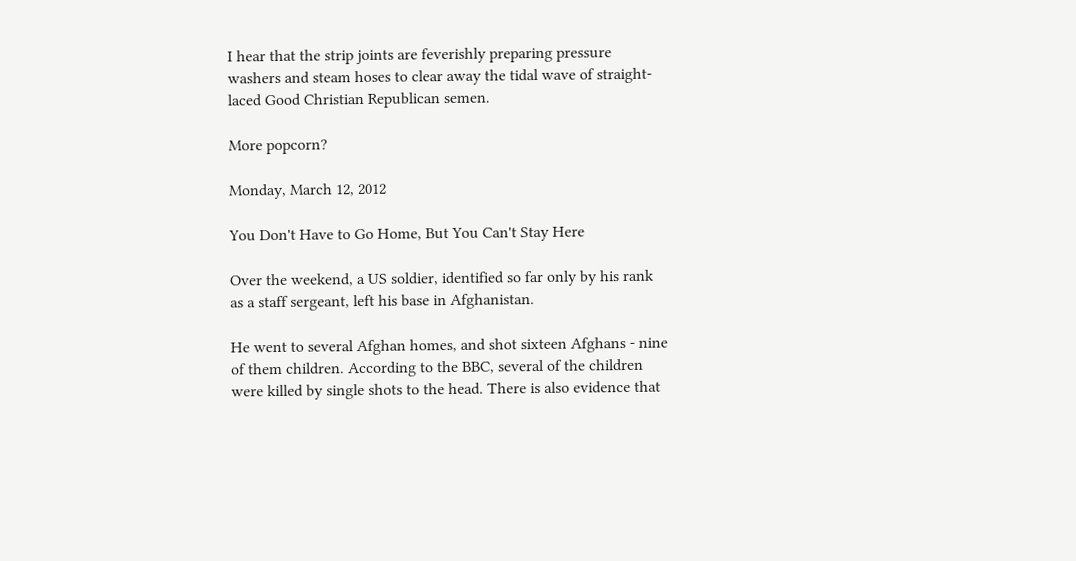I hear that the strip joints are feverishly preparing pressure washers and steam hoses to clear away the tidal wave of straight-laced Good Christian Republican semen.

More popcorn?

Monday, March 12, 2012

You Don't Have to Go Home, But You Can't Stay Here

Over the weekend, a US soldier, identified so far only by his rank as a staff sergeant, left his base in Afghanistan.

He went to several Afghan homes, and shot sixteen Afghans - nine of them children. According to the BBC, several of the children were killed by single shots to the head. There is also evidence that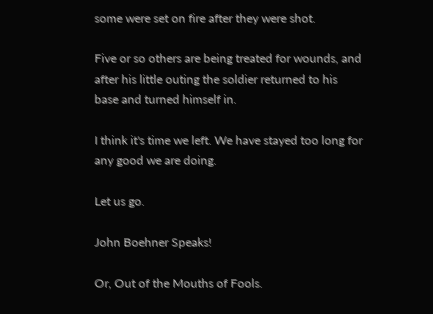some were set on fire after they were shot.

Five or so others are being treated for wounds, and after his little outing the soldier returned to his base and turned himself in.

I think it's time we left. We have stayed too long for any good we are doing.

Let us go.

John Boehner Speaks!

Or, Out of the Mouths of Fools.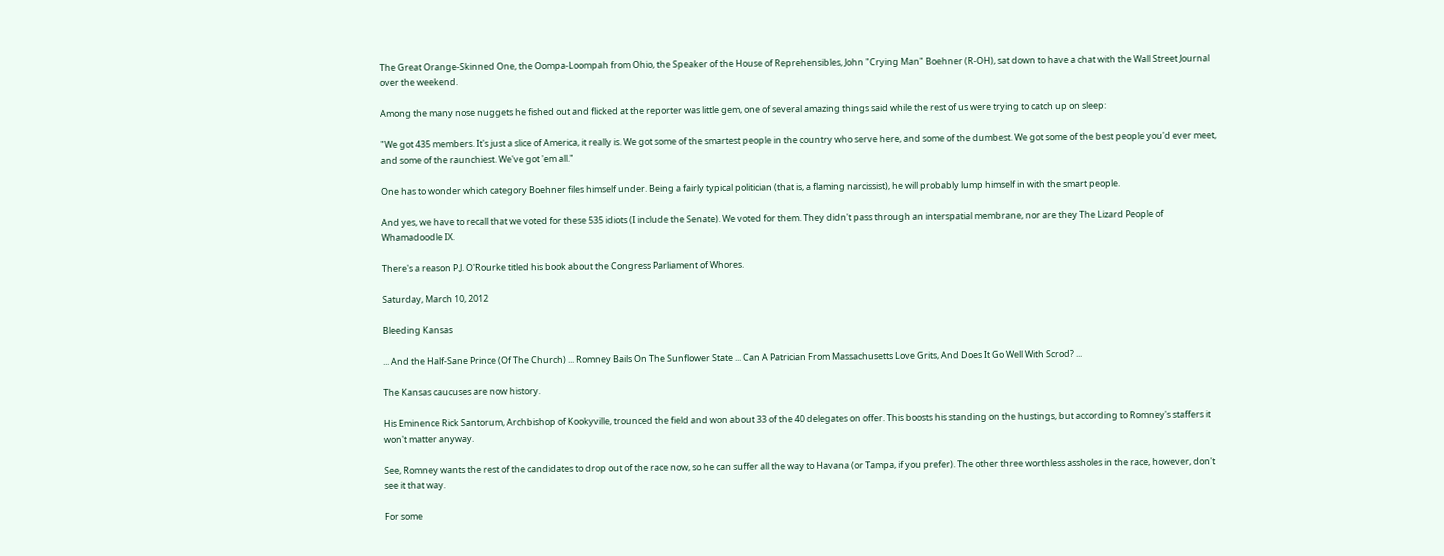The Great Orange-Skinned One, the Oompa-Loompah from Ohio, the Speaker of the House of Reprehensibles, John "Crying Man" Boehner (R-OH), sat down to have a chat with the Wall Street Journal over the weekend.

Among the many nose nuggets he fished out and flicked at the reporter was little gem, one of several amazing things said while the rest of us were trying to catch up on sleep:

"We got 435 members. It's just a slice of America, it really is. We got some of the smartest people in the country who serve here, and some of the dumbest. We got some of the best people you'd ever meet, and some of the raunchiest. We've got 'em all."

One has to wonder which category Boehner files himself under. Being a fairly typical politician (that is, a flaming narcissist), he will probably lump himself in with the smart people.

And yes, we have to recall that we voted for these 535 idiots (I include the Senate). We voted for them. They didn't pass through an interspatial membrane, nor are they The Lizard People of Whamadoodle IX.

There's a reason P.J. O'Rourke titled his book about the Congress Parliament of Whores.

Saturday, March 10, 2012

Bleeding Kansas

... And the Half-Sane Prince (Of The Church) ... Romney Bails On The Sunflower State ... Can A Patrician From Massachusetts Love Grits, And Does It Go Well With Scrod? ...

The Kansas caucuses are now history.

His Eminence Rick Santorum, Archbishop of Kookyville, trounced the field and won about 33 of the 40 delegates on offer. This boosts his standing on the hustings, but according to Romney's staffers it won't matter anyway.

See, Romney wants the rest of the candidates to drop out of the race now, so he can suffer all the way to Havana (or Tampa, if you prefer). The other three worthless assholes in the race, however, don't see it that way.

For some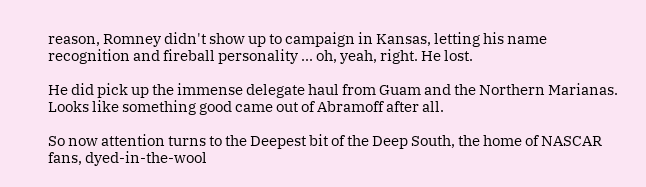reason, Romney didn't show up to campaign in Kansas, letting his name recognition and fireball personality ... oh, yeah, right. He lost.

He did pick up the immense delegate haul from Guam and the Northern Marianas. Looks like something good came out of Abramoff after all.

So now attention turns to the Deepest bit of the Deep South, the home of NASCAR fans, dyed-in-the-wool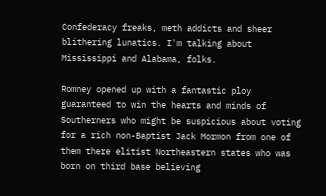Confederacy freaks, meth addicts and sheer blithering lunatics. I'm talking about Mississippi and Alabama, folks.

Romney opened up with a fantastic ploy guaranteed to win the hearts and minds of Southerners who might be suspicious about voting for a rich non-Baptist Jack Mormon from one of them there elitist Northeastern states who was born on third base believing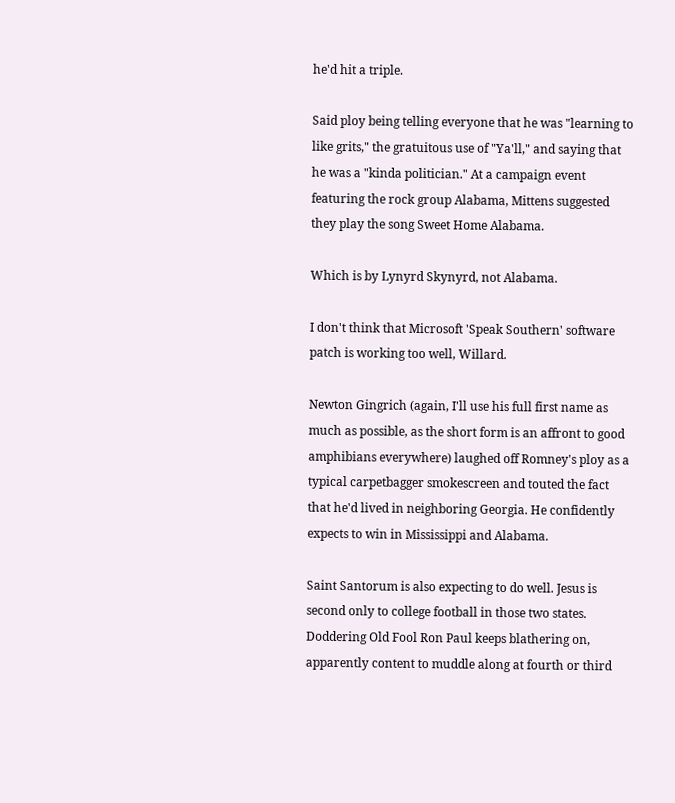he'd hit a triple.

Said ploy being telling everyone that he was "learning to like grits," the gratuitous use of "Ya'll," and saying that he was a "kinda politician." At a campaign event featuring the rock group Alabama, Mittens suggested they play the song Sweet Home Alabama.

Which is by Lynyrd Skynyrd, not Alabama.

I don't think that Microsoft 'Speak Southern' software patch is working too well, Willard.

Newton Gingrich (again, I'll use his full first name as much as possible, as the short form is an affront to good amphibians everywhere) laughed off Romney's ploy as a typical carpetbagger smokescreen and touted the fact that he'd lived in neighboring Georgia. He confidently expects to win in Mississippi and Alabama.

Saint Santorum is also expecting to do well. Jesus is second only to college football in those two states. Doddering Old Fool Ron Paul keeps blathering on, apparently content to muddle along at fourth or third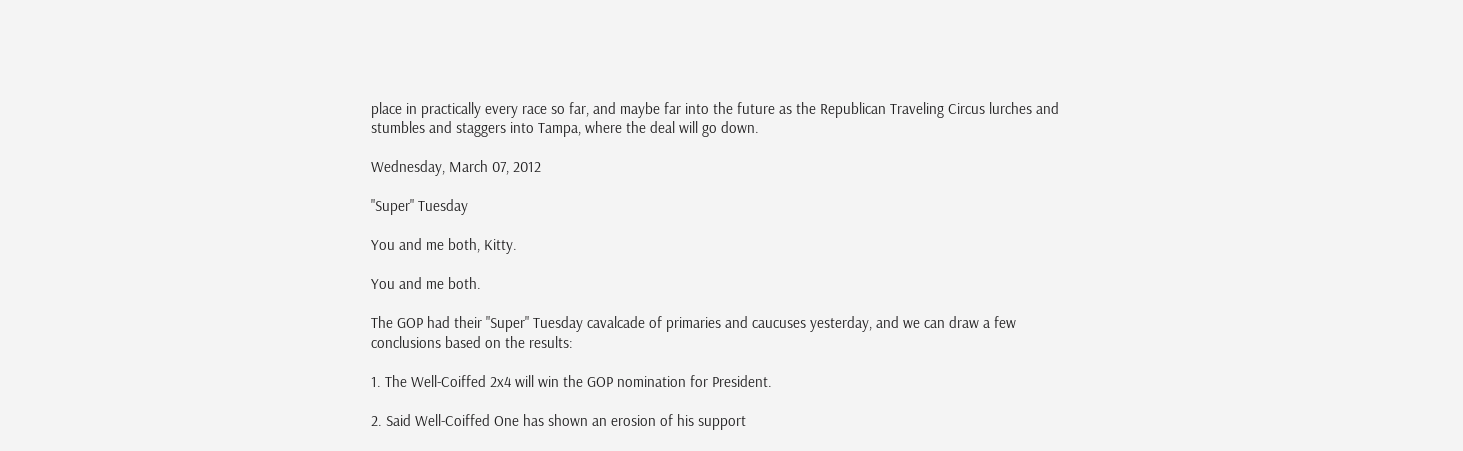place in practically every race so far, and maybe far into the future as the Republican Traveling Circus lurches and stumbles and staggers into Tampa, where the deal will go down.

Wednesday, March 07, 2012

"Super" Tuesday

You and me both, Kitty.

You and me both.

The GOP had their "Super" Tuesday cavalcade of primaries and caucuses yesterday, and we can draw a few conclusions based on the results:

1. The Well-Coiffed 2x4 will win the GOP nomination for President.

2. Said Well-Coiffed One has shown an erosion of his support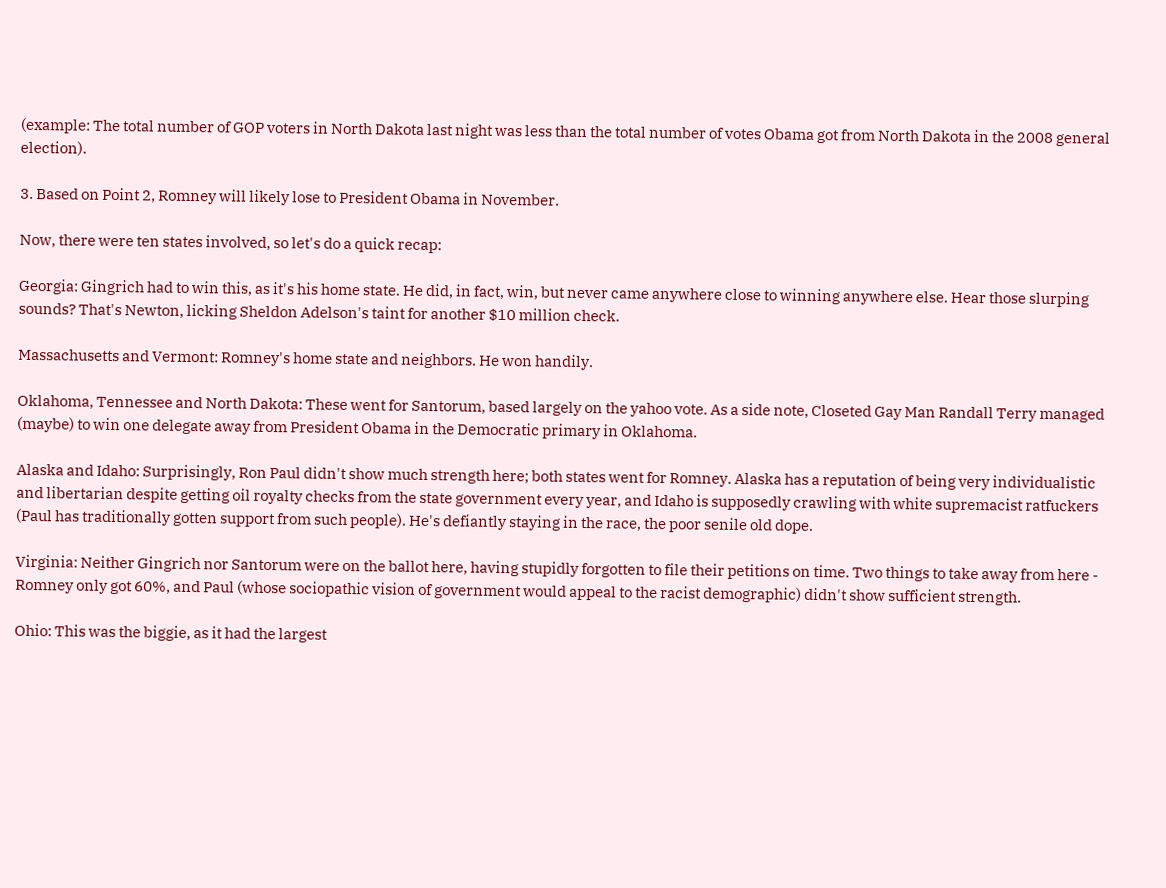(example: The total number of GOP voters in North Dakota last night was less than the total number of votes Obama got from North Dakota in the 2008 general election).

3. Based on Point 2, Romney will likely lose to President Obama in November.

Now, there were ten states involved, so let's do a quick recap:

Georgia: Gingrich had to win this, as it's his home state. He did, in fact, win, but never came anywhere close to winning anywhere else. Hear those slurping sounds? That's Newton, licking Sheldon Adelson's taint for another $10 million check.

Massachusetts and Vermont: Romney's home state and neighbors. He won handily.

Oklahoma, Tennessee and North Dakota: These went for Santorum, based largely on the yahoo vote. As a side note, Closeted Gay Man Randall Terry managed (maybe) to win one delegate away from President Obama in the Democratic primary in Oklahoma.

Alaska and Idaho: Surprisingly, Ron Paul didn't show much strength here; both states went for Romney. Alaska has a reputation of being very individualistic and libertarian despite getting oil royalty checks from the state government every year, and Idaho is supposedly crawling with white supremacist ratfuckers (Paul has traditionally gotten support from such people). He's defiantly staying in the race, the poor senile old dope.

Virginia: Neither Gingrich nor Santorum were on the ballot here, having stupidly forgotten to file their petitions on time. Two things to take away from here - Romney only got 60%, and Paul (whose sociopathic vision of government would appeal to the racist demographic) didn't show sufficient strength.

Ohio: This was the biggie, as it had the largest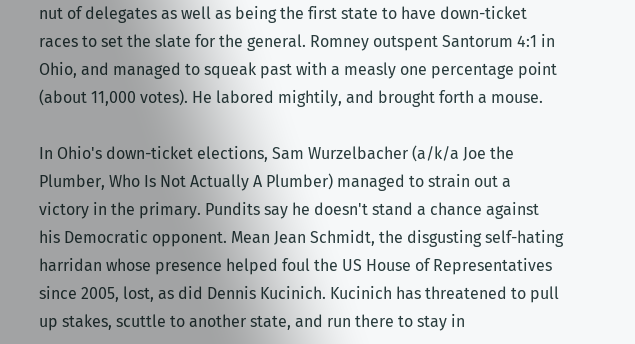nut of delegates as well as being the first state to have down-ticket races to set the slate for the general. Romney outspent Santorum 4:1 in Ohio, and managed to squeak past with a measly one percentage point (about 11,000 votes). He labored mightily, and brought forth a mouse.

In Ohio's down-ticket elections, Sam Wurzelbacher (a/k/a Joe the Plumber, Who Is Not Actually A Plumber) managed to strain out a victory in the primary. Pundits say he doesn't stand a chance against his Democratic opponent. Mean Jean Schmidt, the disgusting self-hating harridan whose presence helped foul the US House of Representatives since 2005, lost, as did Dennis Kucinich. Kucinich has threatened to pull up stakes, scuttle to another state, and run there to stay in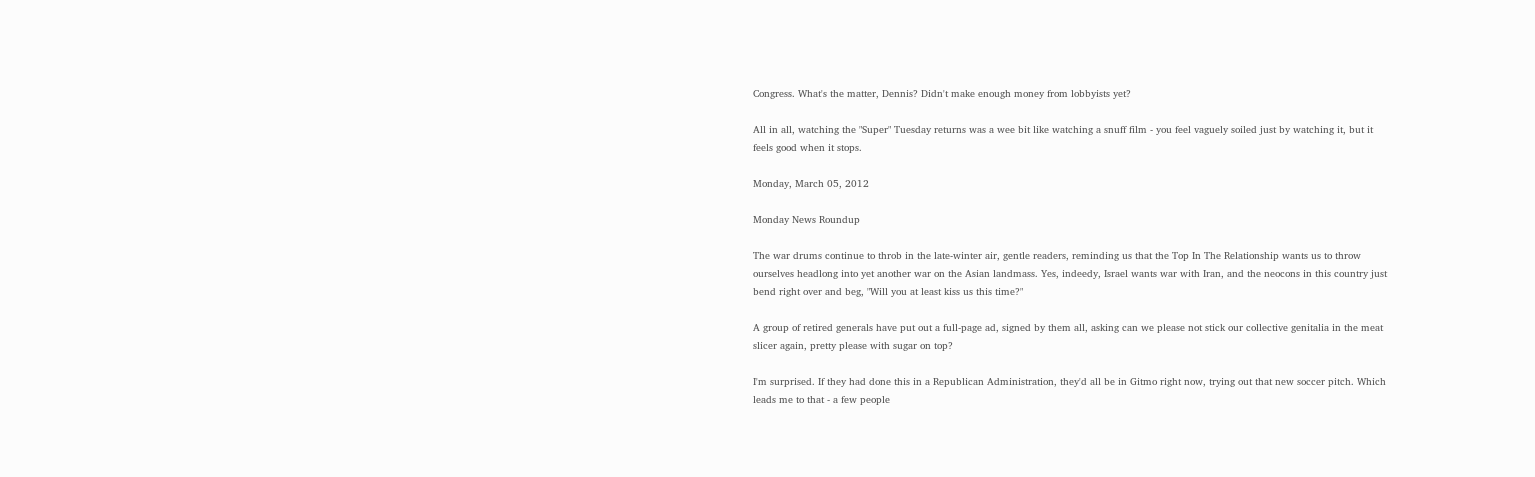Congress. What's the matter, Dennis? Didn't make enough money from lobbyists yet?

All in all, watching the "Super" Tuesday returns was a wee bit like watching a snuff film - you feel vaguely soiled just by watching it, but it feels good when it stops.

Monday, March 05, 2012

Monday News Roundup

The war drums continue to throb in the late-winter air, gentle readers, reminding us that the Top In The Relationship wants us to throw ourselves headlong into yet another war on the Asian landmass. Yes, indeedy, Israel wants war with Iran, and the neocons in this country just bend right over and beg, "Will you at least kiss us this time?"

A group of retired generals have put out a full-page ad, signed by them all, asking can we please not stick our collective genitalia in the meat slicer again, pretty please with sugar on top?

I'm surprised. If they had done this in a Republican Administration, they'd all be in Gitmo right now, trying out that new soccer pitch. Which leads me to that - a few people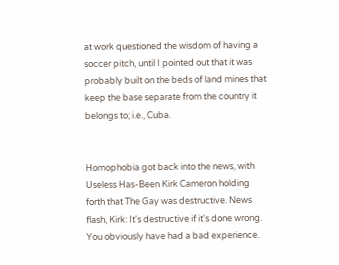at work questioned the wisdom of having a soccer pitch, until I pointed out that it was probably built on the beds of land mines that keep the base separate from the country it belongs to; i.e., Cuba.


Homophobia got back into the news, with Useless Has-Been Kirk Cameron holding forth that The Gay was destructive. News flash, Kirk: It's destructive if it's done wrong. You obviously have had a bad experience.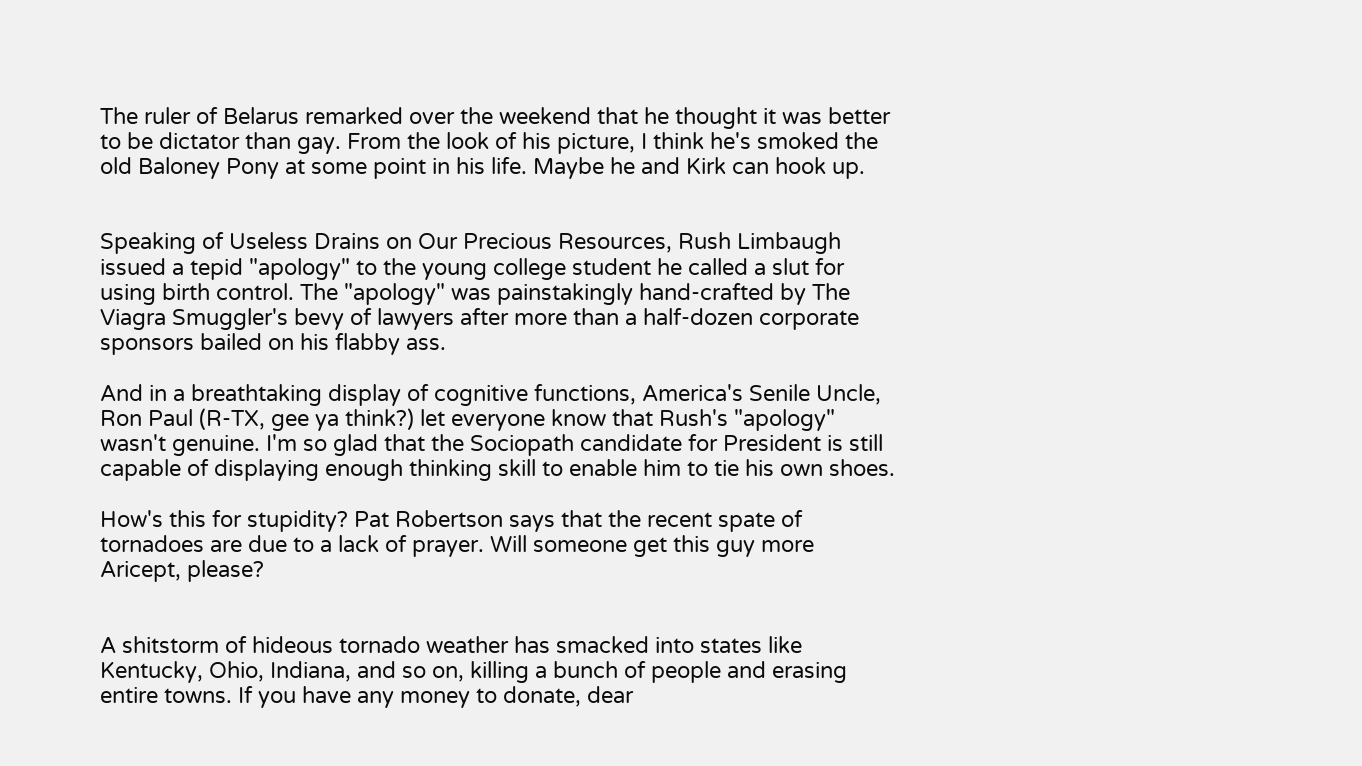The ruler of Belarus remarked over the weekend that he thought it was better to be dictator than gay. From the look of his picture, I think he's smoked the old Baloney Pony at some point in his life. Maybe he and Kirk can hook up.


Speaking of Useless Drains on Our Precious Resources, Rush Limbaugh issued a tepid "apology" to the young college student he called a slut for using birth control. The "apology" was painstakingly hand-crafted by The Viagra Smuggler's bevy of lawyers after more than a half-dozen corporate sponsors bailed on his flabby ass.

And in a breathtaking display of cognitive functions, America's Senile Uncle, Ron Paul (R-TX, gee ya think?) let everyone know that Rush's "apology" wasn't genuine. I'm so glad that the Sociopath candidate for President is still capable of displaying enough thinking skill to enable him to tie his own shoes.

How's this for stupidity? Pat Robertson says that the recent spate of tornadoes are due to a lack of prayer. Will someone get this guy more Aricept, please?


A shitstorm of hideous tornado weather has smacked into states like Kentucky, Ohio, Indiana, and so on, killing a bunch of people and erasing entire towns. If you have any money to donate, dear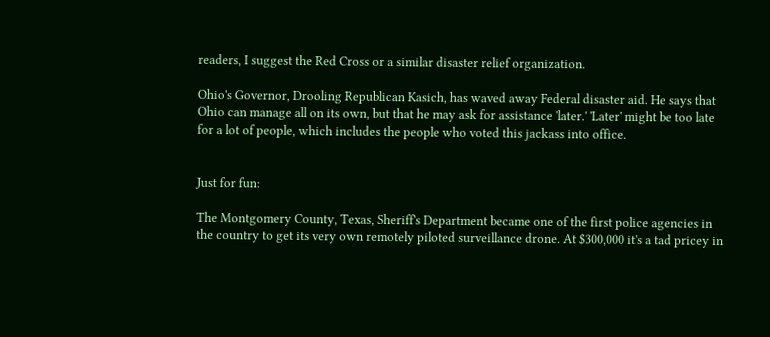readers, I suggest the Red Cross or a similar disaster relief organization.

Ohio's Governor, Drooling Republican Kasich, has waved away Federal disaster aid. He says that Ohio can manage all on its own, but that he may ask for assistance 'later.' 'Later' might be too late for a lot of people, which includes the people who voted this jackass into office.


Just for fun:

The Montgomery County, Texas, Sheriff's Department became one of the first police agencies in the country to get its very own remotely piloted surveillance drone. At $300,000 it's a tad pricey in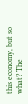this economy, but so what? The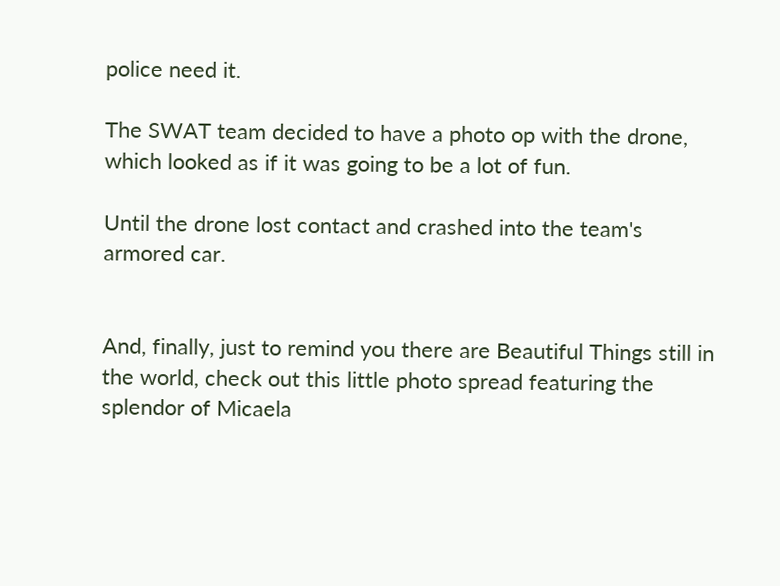police need it.

The SWAT team decided to have a photo op with the drone, which looked as if it was going to be a lot of fun.

Until the drone lost contact and crashed into the team's armored car.


And, finally, just to remind you there are Beautiful Things still in the world, check out this little photo spread featuring the splendor of Micaela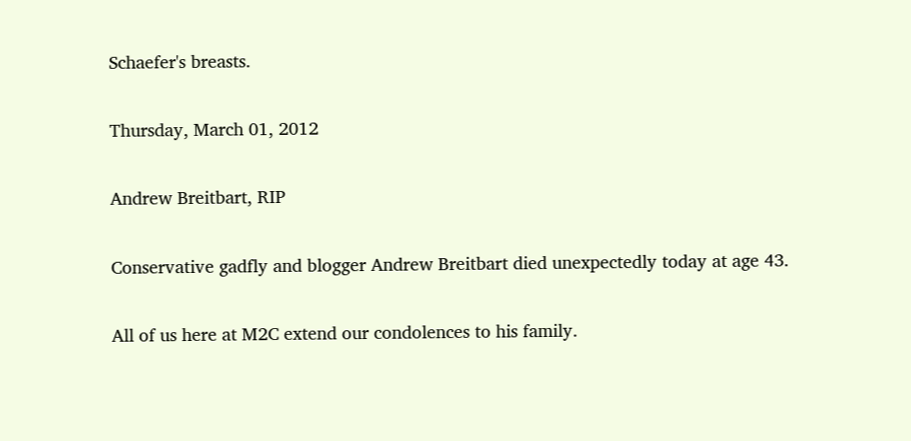Schaefer's breasts.

Thursday, March 01, 2012

Andrew Breitbart, RIP

Conservative gadfly and blogger Andrew Breitbart died unexpectedly today at age 43.

All of us here at M2C extend our condolences to his family.